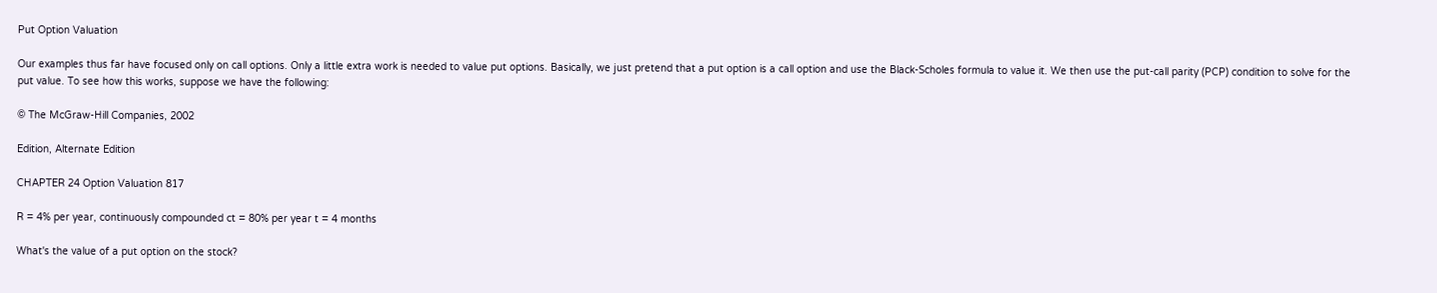Put Option Valuation

Our examples thus far have focused only on call options. Only a little extra work is needed to value put options. Basically, we just pretend that a put option is a call option and use the Black-Scholes formula to value it. We then use the put-call parity (PCP) condition to solve for the put value. To see how this works, suppose we have the following:

© The McGraw-Hill Companies, 2002

Edition, Alternate Edition

CHAPTER 24 Option Valuation 817

R = 4% per year, continuously compounded ct = 80% per year t = 4 months

What's the value of a put option on the stock?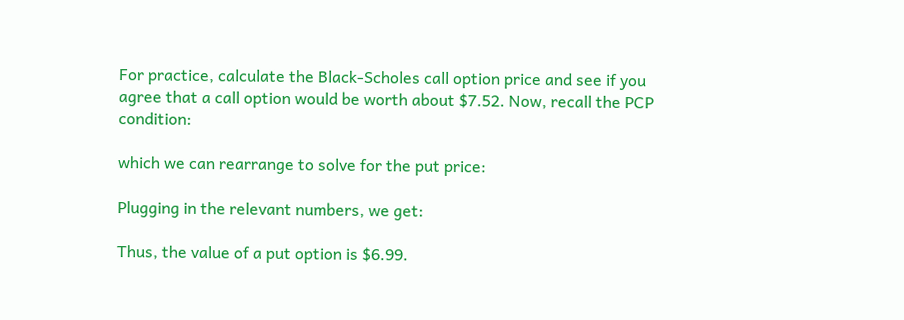For practice, calculate the Black-Scholes call option price and see if you agree that a call option would be worth about $7.52. Now, recall the PCP condition:

which we can rearrange to solve for the put price:

Plugging in the relevant numbers, we get:

Thus, the value of a put option is $6.99.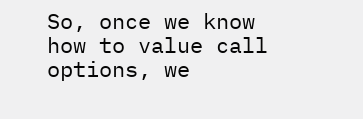So, once we know how to value call options, we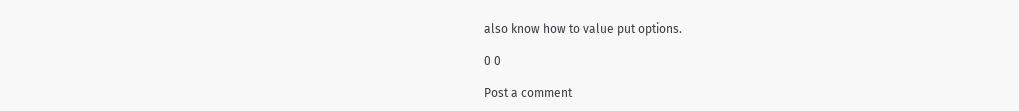also know how to value put options.

0 0

Post a comment